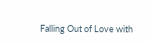Falling Out of Love with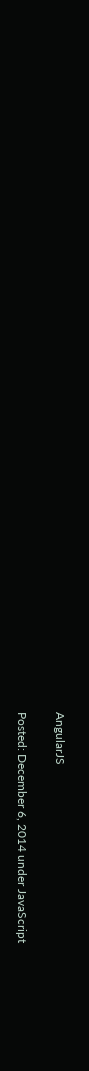AngularJS

Posted: December 6, 2014 under JavaScript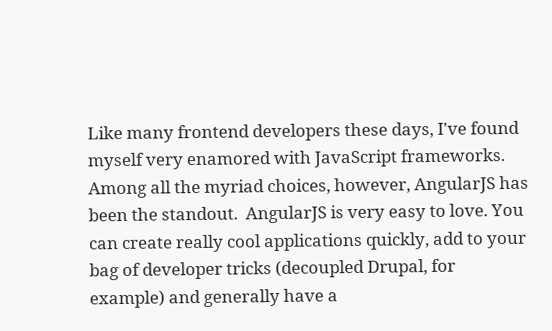Like many frontend developers these days, I've found myself very enamored with JavaScript frameworks. Among all the myriad choices, however, AngularJS has been the standout.  AngularJS is very easy to love. You can create really cool applications quickly, add to your bag of developer tricks (decoupled Drupal, for example) and generally have a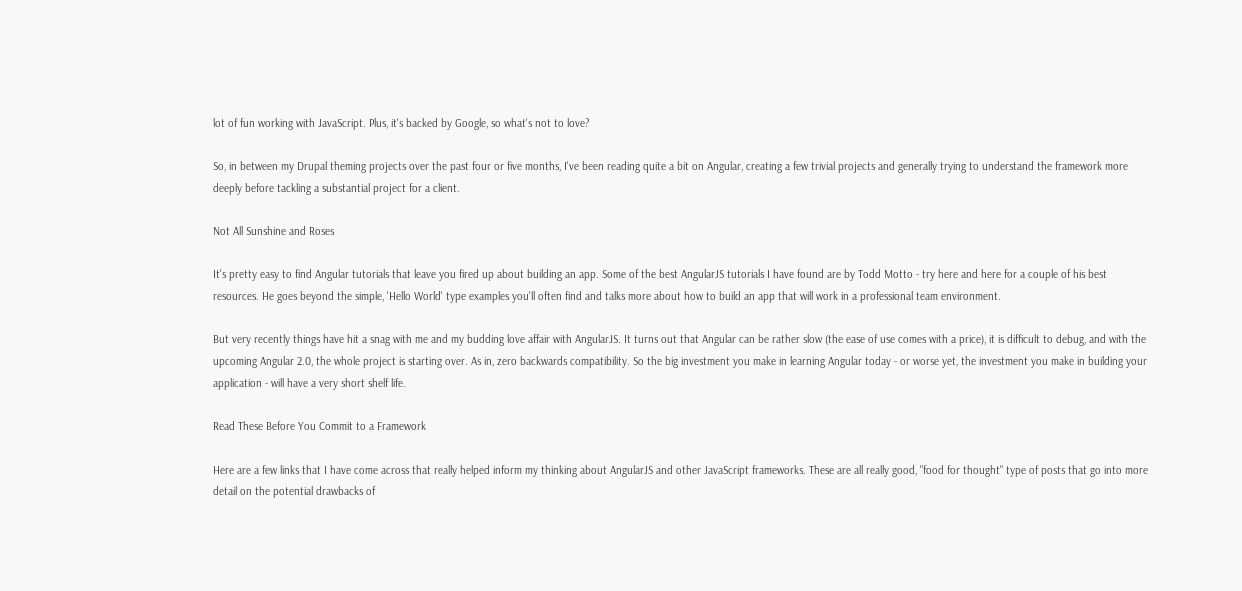lot of fun working with JavaScript. Plus, it's backed by Google, so what's not to love?

So, in between my Drupal theming projects over the past four or five months, I've been reading quite a bit on Angular, creating a few trivial projects and generally trying to understand the framework more deeply before tackling a substantial project for a client.

Not All Sunshine and Roses

It's pretty easy to find Angular tutorials that leave you fired up about building an app. Some of the best AngularJS tutorials I have found are by Todd Motto - try here and here for a couple of his best resources. He goes beyond the simple, 'Hello World' type examples you'll often find and talks more about how to build an app that will work in a professional team environment.

But very recently things have hit a snag with me and my budding love affair with AngularJS. It turns out that Angular can be rather slow (the ease of use comes with a price), it is difficult to debug, and with the upcoming Angular 2.0, the whole project is starting over. As in, zero backwards compatibility. So the big investment you make in learning Angular today - or worse yet, the investment you make in building your application - will have a very short shelf life.

Read These Before You Commit to a Framework

Here are a few links that I have come across that really helped inform my thinking about AngularJS and other JavaScript frameworks. These are all really good, "food for thought" type of posts that go into more detail on the potential drawbacks of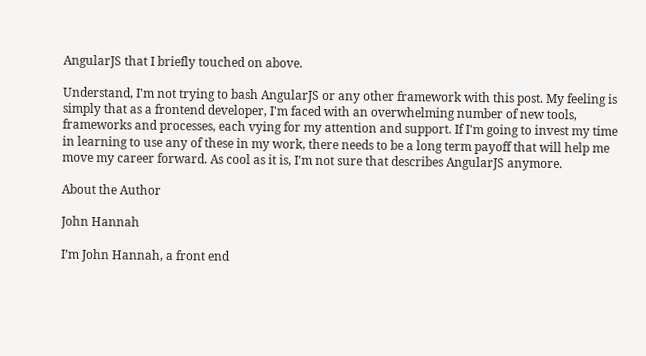AngularJS that I briefly touched on above.

Understand, I'm not trying to bash AngularJS or any other framework with this post. My feeling is simply that as a frontend developer, I'm faced with an overwhelming number of new tools, frameworks and processes, each vying for my attention and support. If I'm going to invest my time in learning to use any of these in my work, there needs to be a long term payoff that will help me move my career forward. As cool as it is, I'm not sure that describes AngularJS anymore.

About the Author

John Hannah

I’m John Hannah, a front end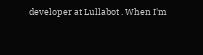developer at Lullabot . When I'm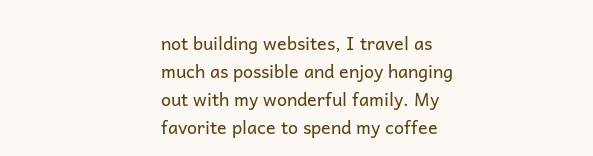not building websites, I travel as much as possible and enjoy hanging out with my wonderful family. My favorite place to spend my coffee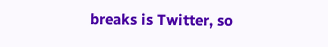breaks is Twitter, so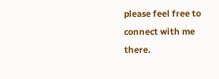please feel free to connect with me there.